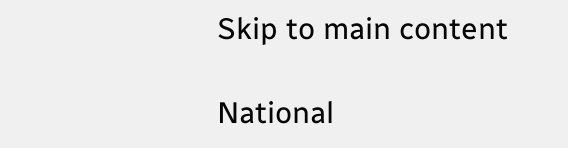Skip to main content

National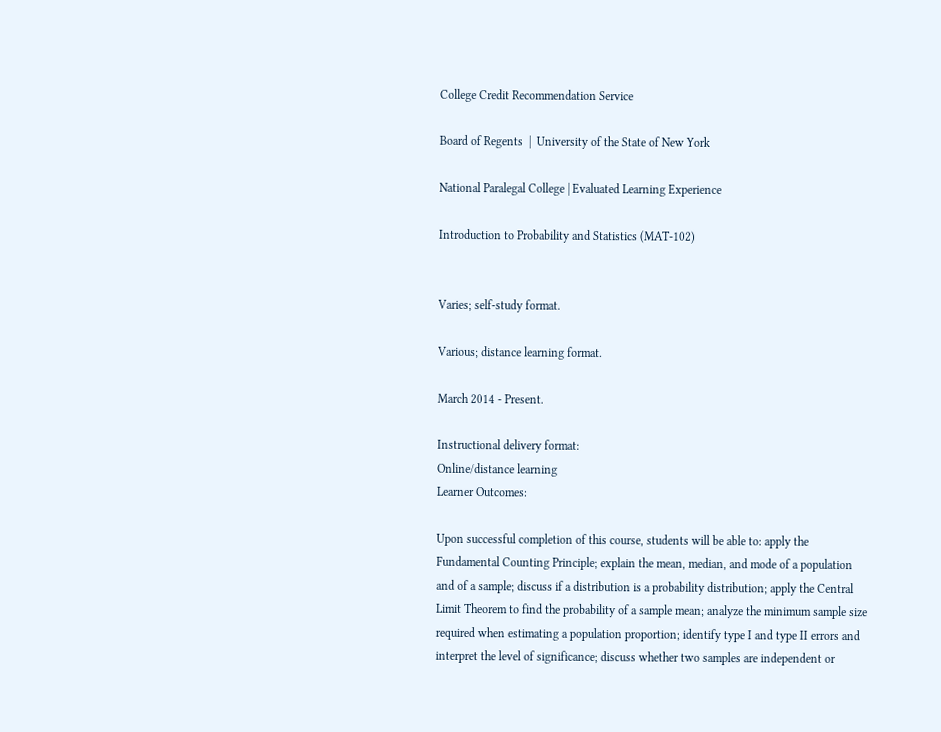College Credit Recommendation Service

Board of Regents  |  University of the State of New York

National Paralegal College | Evaluated Learning Experience

Introduction to Probability and Statistics (MAT-102)


Varies; self-study format.

Various; distance learning format.

March 2014 - Present.

Instructional delivery format:
Online/distance learning
Learner Outcomes:

Upon successful completion of this course, students will be able to: apply the Fundamental Counting Principle; explain the mean, median, and mode of a population and of a sample; discuss if a distribution is a probability distribution; apply the Central Limit Theorem to find the probability of a sample mean; analyze the minimum sample size required when estimating a population proportion; identify type I and type II errors and interpret the level of significance; discuss whether two samples are independent or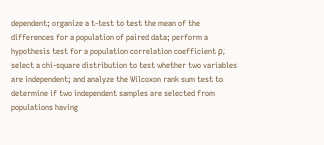dependent; organize a t-test to test the mean of the differences for a population of paired data; perform a hypothesis test for a population correlation coefficient ρ; select a chi-square distribution to test whether two variables are independent; and analyze the Wilcoxon rank sum test to determine if two independent samples are selected from populations having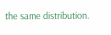the same distribution.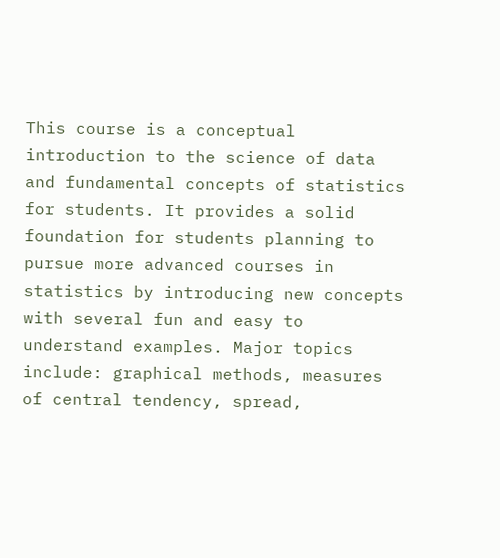This course is a conceptual introduction to the science of data and fundamental concepts of statistics for students. It provides a solid foundation for students planning to pursue more advanced courses in statistics by introducing new concepts with several fun and easy to understand examples. Major topics include: graphical methods, measures of central tendency, spread,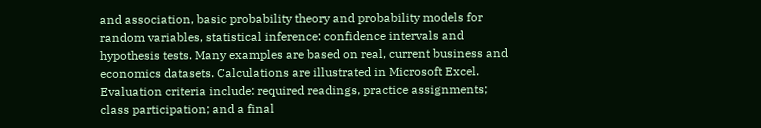and association, basic probability theory and probability models for random variables, statistical inference: confidence intervals and hypothesis tests. Many examples are based on real, current business and economics datasets. Calculations are illustrated in Microsoft Excel. Evaluation criteria include: required readings, practice assignments; class participation; and a final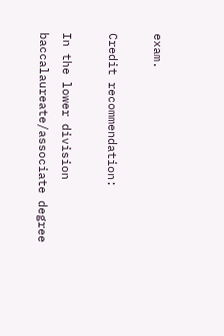exam.

Credit recommendation:

In the lower division baccalaureate/associate degree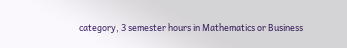category, 3 semester hours in Mathematics or Business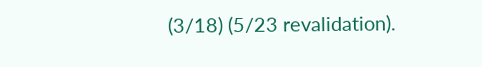(3/18) (5/23 revalidation).